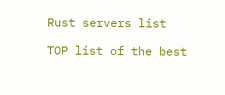Rust servers list

TOP list of the best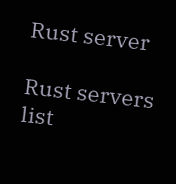Rust server

Rust servers list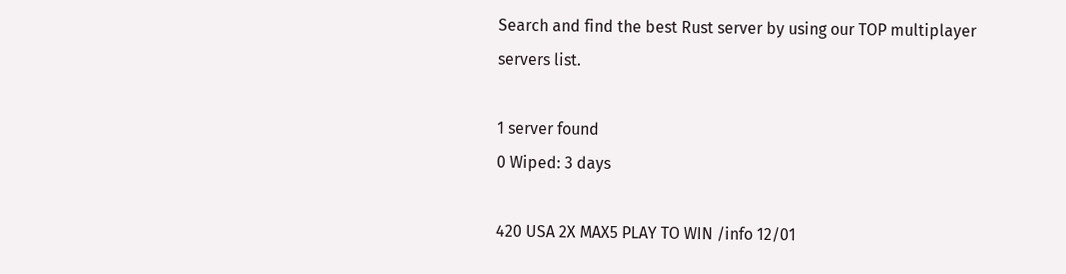Search and find the best Rust server by using our TOP multiplayer servers list.

1 server found
0 Wiped: 3 days

420 USA 2X MAX5 PLAY TO WIN /info 12/01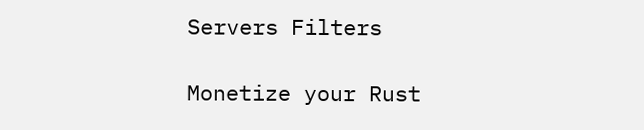Servers Filters

Monetize your Rust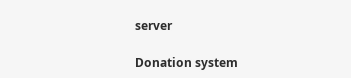server

Donation system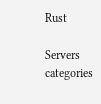Rust

Servers categories